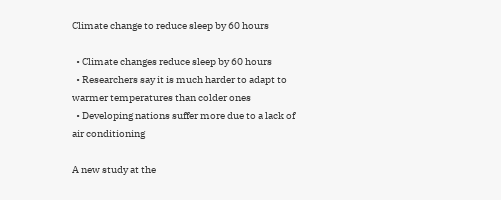Climate change to reduce sleep by 60 hours

  • Climate changes reduce sleep by 60 hours
  • Researchers say it is much harder to adapt to warmer temperatures than colder ones
  • Developing nations suffer more due to a lack of air conditioning

A new study at the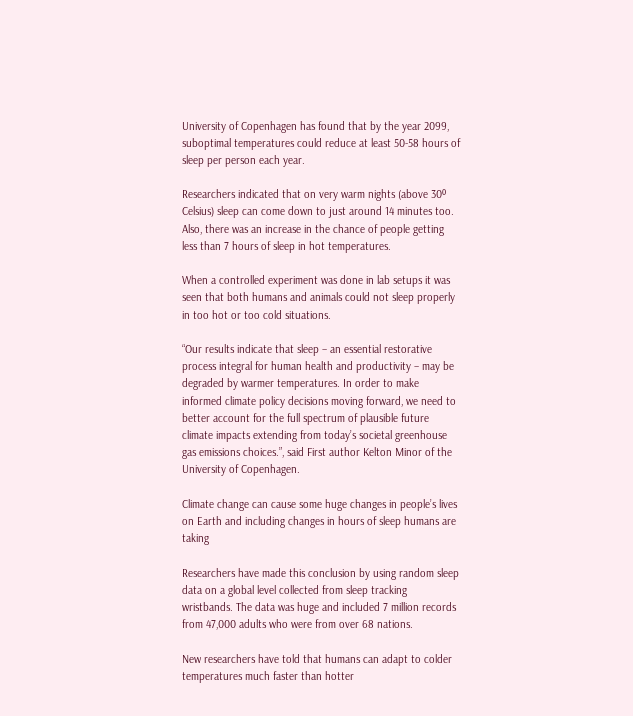University of Copenhagen has found that by the year 2099, suboptimal temperatures could reduce at least 50-58 hours of sleep per person each year.

Researchers indicated that on very warm nights (above 30⁰ Celsius) sleep can come down to just around 14 minutes too. Also, there was an increase in the chance of people getting less than 7 hours of sleep in hot temperatures.

When a controlled experiment was done in lab setups it was seen that both humans and animals could not sleep properly in too hot or too cold situations.

“Our results indicate that sleep – an essential restorative process integral for human health and productivity – may be degraded by warmer temperatures. In order to make informed climate policy decisions moving forward, we need to better account for the full spectrum of plausible future climate impacts extending from today’s societal greenhouse gas emissions choices.”, said First author Kelton Minor of the University of Copenhagen.

Climate change can cause some huge changes in people’s lives on Earth and including changes in hours of sleep humans are taking

Researchers have made this conclusion by using random sleep data on a global level collected from sleep tracking wristbands. The data was huge and included 7 million records from 47,000 adults who were from over 68 nations.

New researchers have told that humans can adapt to colder temperatures much faster than hotter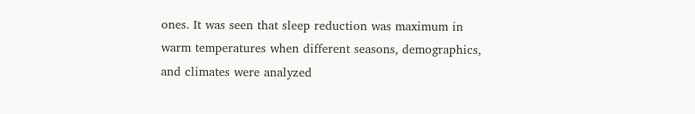ones. It was seen that sleep reduction was maximum in warm temperatures when different seasons, demographics, and climates were analyzed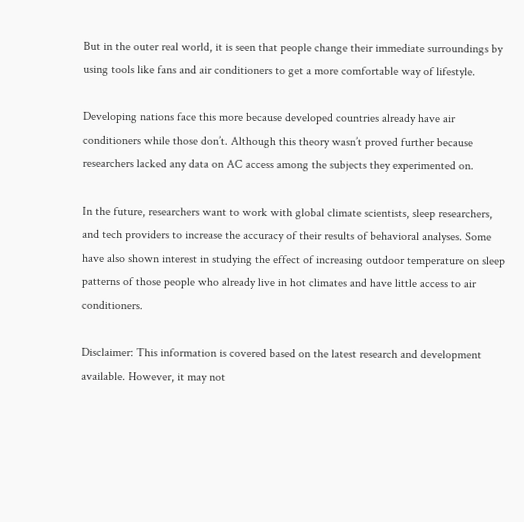But in the outer real world, it is seen that people change their immediate surroundings by using tools like fans and air conditioners to get a more comfortable way of lifestyle.

Developing nations face this more because developed countries already have air conditioners while those don’t. Although this theory wasn’t proved further because researchers lacked any data on AC access among the subjects they experimented on.

In the future, researchers want to work with global climate scientists, sleep researchers, and tech providers to increase the accuracy of their results of behavioral analyses. Some have also shown interest in studying the effect of increasing outdoor temperature on sleep patterns of those people who already live in hot climates and have little access to air conditioners.

Disclaimer: This information is covered based on the latest research and development available. However, it may not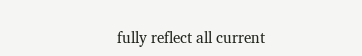fully reflect all current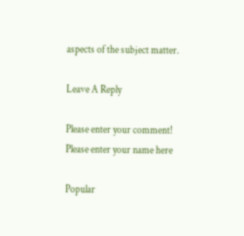aspects of the subject matter.

Leave A Reply

Please enter your comment!
Please enter your name here

Popular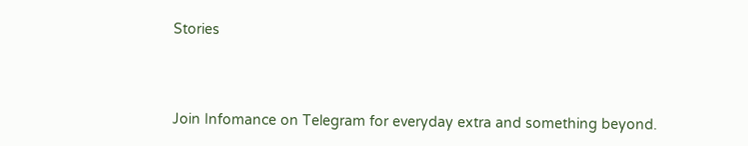Stories



Join Infomance on Telegram for everyday extra and something beyond.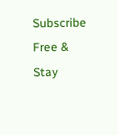Subscribe Free & Stay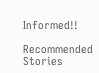Informed!!

Recommended Stories